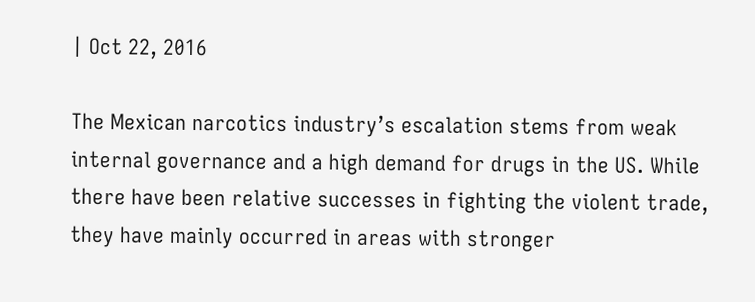| Oct 22, 2016

The Mexican narcotics industry’s escalation stems from weak internal governance and a high demand for drugs in the US. While there have been relative successes in fighting the violent trade, they have mainly occurred in areas with stronger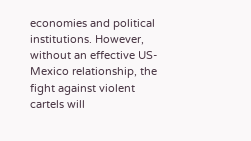economies and political institutions. However, without an effective US-Mexico relationship, the fight against violent cartels will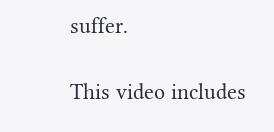suffer.

This video includes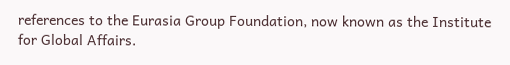references to the Eurasia Group Foundation, now known as the Institute for Global Affairs.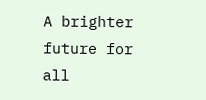A brighter future for all